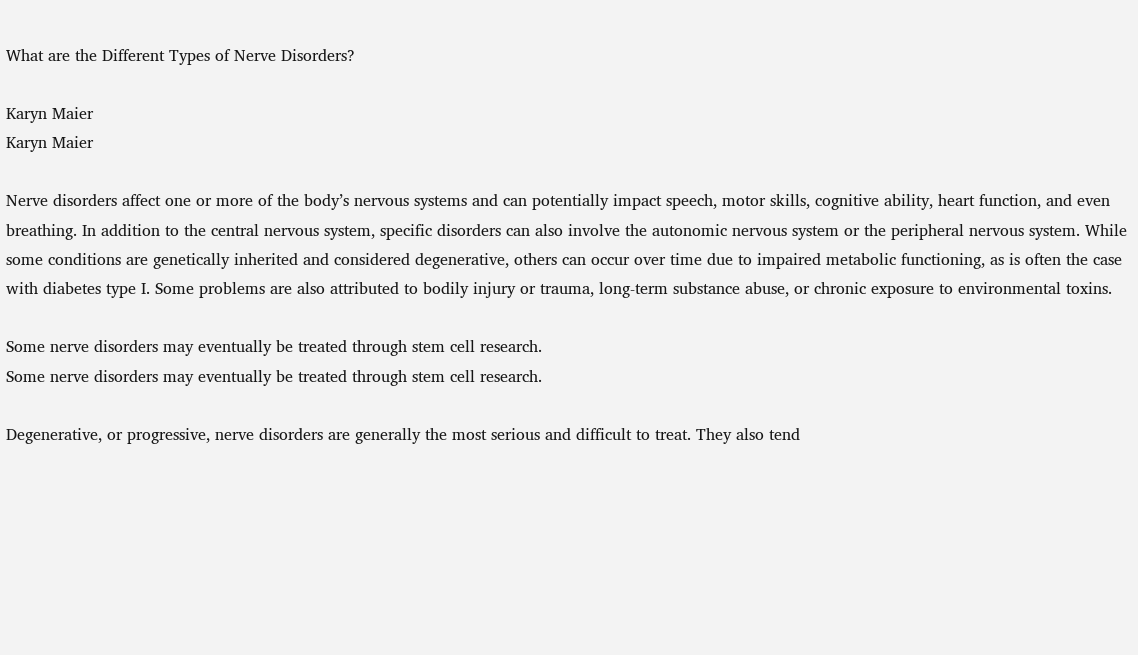What are the Different Types of Nerve Disorders?

Karyn Maier
Karyn Maier

Nerve disorders affect one or more of the body’s nervous systems and can potentially impact speech, motor skills, cognitive ability, heart function, and even breathing. In addition to the central nervous system, specific disorders can also involve the autonomic nervous system or the peripheral nervous system. While some conditions are genetically inherited and considered degenerative, others can occur over time due to impaired metabolic functioning, as is often the case with diabetes type I. Some problems are also attributed to bodily injury or trauma, long-term substance abuse, or chronic exposure to environmental toxins.

Some nerve disorders may eventually be treated through stem cell research.
Some nerve disorders may eventually be treated through stem cell research.

Degenerative, or progressive, nerve disorders are generally the most serious and difficult to treat. They also tend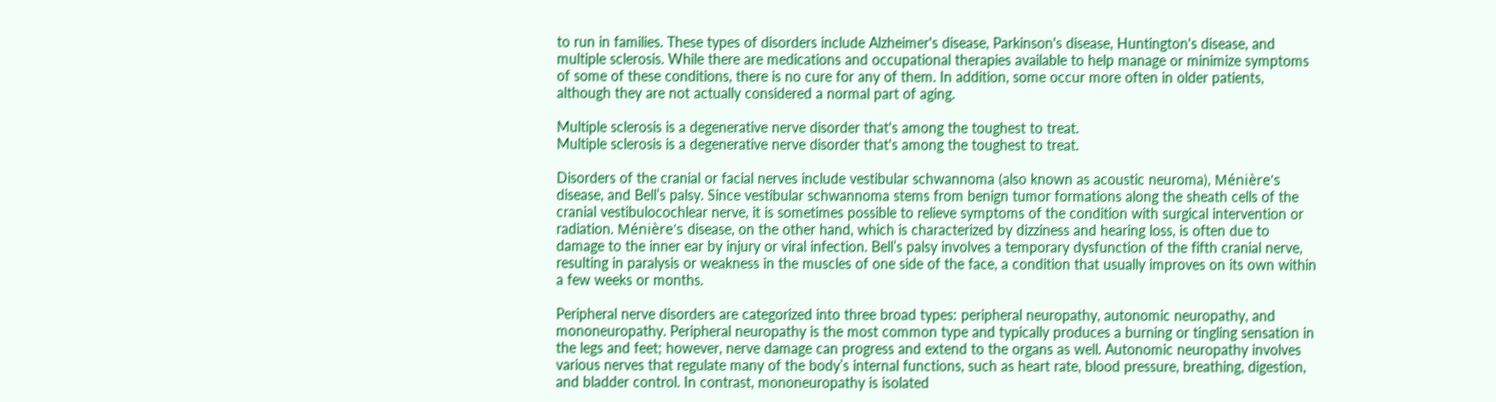to run in families. These types of disorders include Alzheimer's disease, Parkinson's disease, Huntington's disease, and multiple sclerosis. While there are medications and occupational therapies available to help manage or minimize symptoms of some of these conditions, there is no cure for any of them. In addition, some occur more often in older patients, although they are not actually considered a normal part of aging.

Multiple sclerosis is a degenerative nerve disorder that's among the toughest to treat.
Multiple sclerosis is a degenerative nerve disorder that's among the toughest to treat.

Disorders of the cranial or facial nerves include vestibular schwannoma (also known as acoustic neuroma), Ménière's disease, and Bell’s palsy. Since vestibular schwannoma stems from benign tumor formations along the sheath cells of the cranial vestibulocochlear nerve, it is sometimes possible to relieve symptoms of the condition with surgical intervention or radiation. Ménière's disease, on the other hand, which is characterized by dizziness and hearing loss, is often due to damage to the inner ear by injury or viral infection. Bell’s palsy involves a temporary dysfunction of the fifth cranial nerve, resulting in paralysis or weakness in the muscles of one side of the face, a condition that usually improves on its own within a few weeks or months.

Peripheral nerve disorders are categorized into three broad types: peripheral neuropathy, autonomic neuropathy, and mononeuropathy. Peripheral neuropathy is the most common type and typically produces a burning or tingling sensation in the legs and feet; however, nerve damage can progress and extend to the organs as well. Autonomic neuropathy involves various nerves that regulate many of the body’s internal functions, such as heart rate, blood pressure, breathing, digestion, and bladder control. In contrast, mononeuropathy is isolated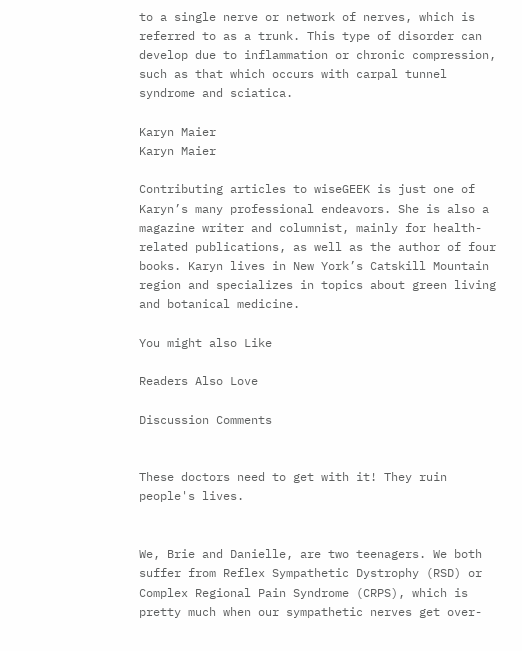to a single nerve or network of nerves, which is referred to as a trunk. This type of disorder can develop due to inflammation or chronic compression, such as that which occurs with carpal tunnel syndrome and sciatica.

Karyn Maier
Karyn Maier

Contributing articles to wiseGEEK is just one of Karyn’s many professional endeavors. She is also a magazine writer and columnist, mainly for health-related publications, as well as the author of four books. Karyn lives in New York’s Catskill Mountain region and specializes in topics about green living and botanical medicine.

You might also Like

Readers Also Love

Discussion Comments


These doctors need to get with it! They ruin people's lives.


We, Brie and Danielle, are two teenagers. We both suffer from Reflex Sympathetic Dystrophy (RSD) or Complex Regional Pain Syndrome (CRPS), which is pretty much when our sympathetic nerves get over-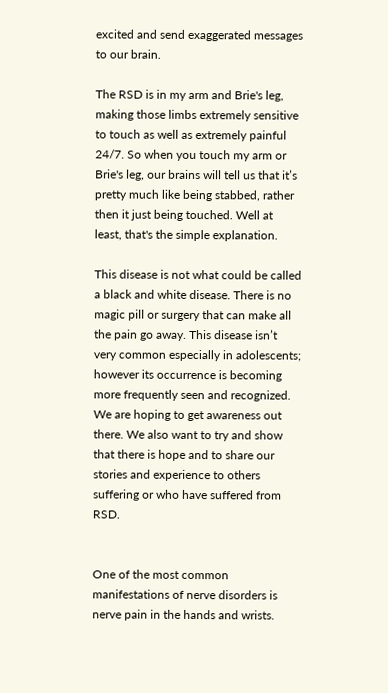excited and send exaggerated messages to our brain.

The RSD is in my arm and Brie's leg, making those limbs extremely sensitive to touch as well as extremely painful 24/7. So when you touch my arm or Brie's leg, our brains will tell us that it’s pretty much like being stabbed, rather then it just being touched. Well at least, that's the simple explanation.

This disease is not what could be called a black and white disease. There is no magic pill or surgery that can make all the pain go away. This disease isn’t very common especially in adolescents; however its occurrence is becoming more frequently seen and recognized. We are hoping to get awareness out there. We also want to try and show that there is hope and to share our stories and experience to others suffering or who have suffered from RSD.


One of the most common manifestations of nerve disorders is nerve pain in the hands and wrists.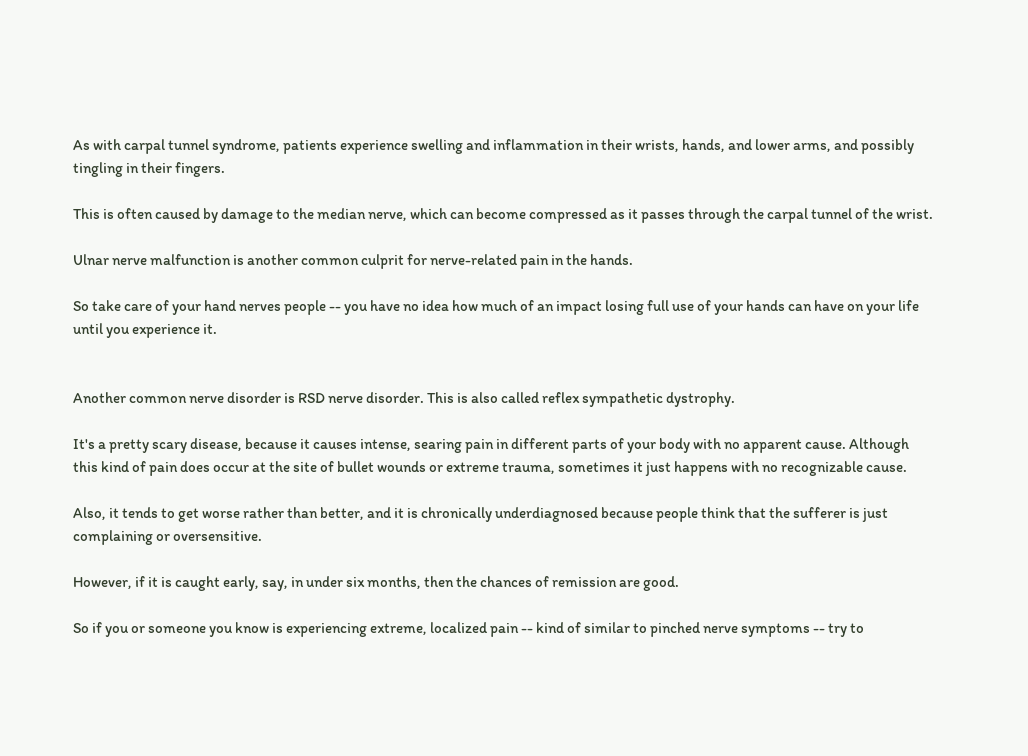As with carpal tunnel syndrome, patients experience swelling and inflammation in their wrists, hands, and lower arms, and possibly tingling in their fingers.

This is often caused by damage to the median nerve, which can become compressed as it passes through the carpal tunnel of the wrist.

Ulnar nerve malfunction is another common culprit for nerve-related pain in the hands.

So take care of your hand nerves people -- you have no idea how much of an impact losing full use of your hands can have on your life until you experience it.


Another common nerve disorder is RSD nerve disorder. This is also called reflex sympathetic dystrophy.

It's a pretty scary disease, because it causes intense, searing pain in different parts of your body with no apparent cause. Although this kind of pain does occur at the site of bullet wounds or extreme trauma, sometimes it just happens with no recognizable cause.

Also, it tends to get worse rather than better, and it is chronically underdiagnosed because people think that the sufferer is just complaining or oversensitive.

However, if it is caught early, say, in under six months, then the chances of remission are good.

So if you or someone you know is experiencing extreme, localized pain -- kind of similar to pinched nerve symptoms -- try to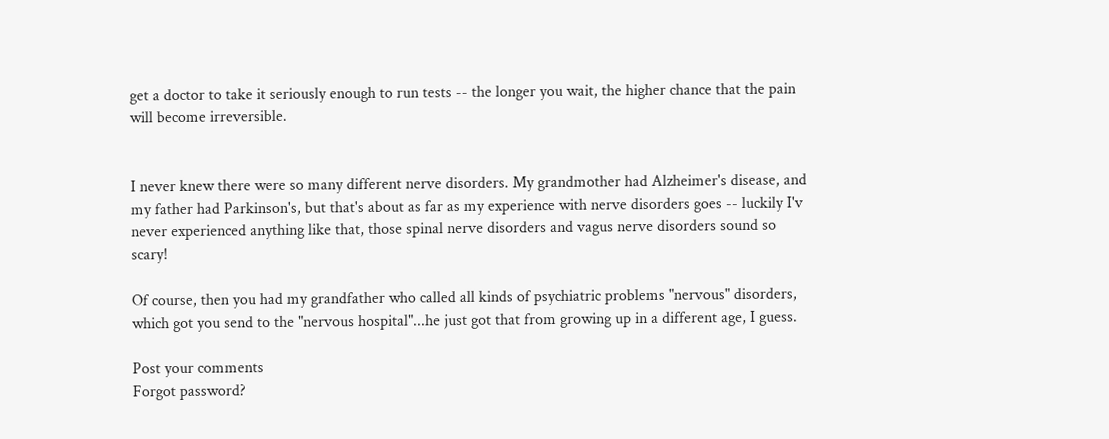get a doctor to take it seriously enough to run tests -- the longer you wait, the higher chance that the pain will become irreversible.


I never knew there were so many different nerve disorders. My grandmother had Alzheimer's disease, and my father had Parkinson's, but that's about as far as my experience with nerve disorders goes -- luckily I'v never experienced anything like that, those spinal nerve disorders and vagus nerve disorders sound so scary!

Of course, then you had my grandfather who called all kinds of psychiatric problems "nervous" disorders, which got you send to the "nervous hospital"...he just got that from growing up in a different age, I guess.

Post your comments
Forgot password?